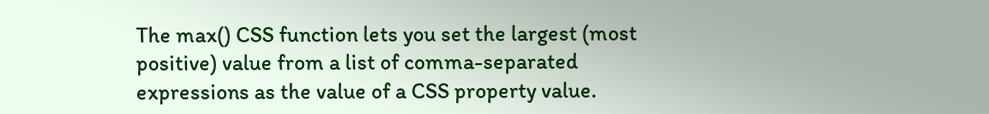The max() CSS function lets you set the largest (most positive) value from a list of comma-separated expressions as the value of a CSS property value.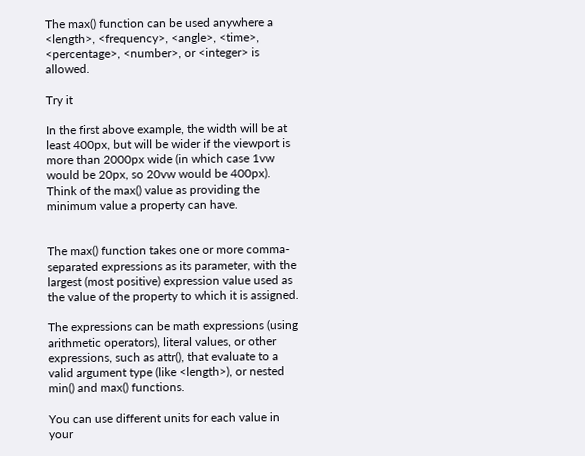The max() function can be used anywhere a <length>, <frequency>, <angle>, <time>, <percentage>, <number>, or <integer> is allowed.

Try it

In the first above example, the width will be at least 400px, but will be wider if the viewport is more than 2000px wide (in which case 1vw would be 20px, so 20vw would be 400px). Think of the max() value as providing the minimum value a property can have.


The max() function takes one or more comma-separated expressions as its parameter, with the largest (most positive) expression value used as the value of the property to which it is assigned.

The expressions can be math expressions (using arithmetic operators), literal values, or other expressions, such as attr(), that evaluate to a valid argument type (like <length>), or nested min() and max() functions.

You can use different units for each value in your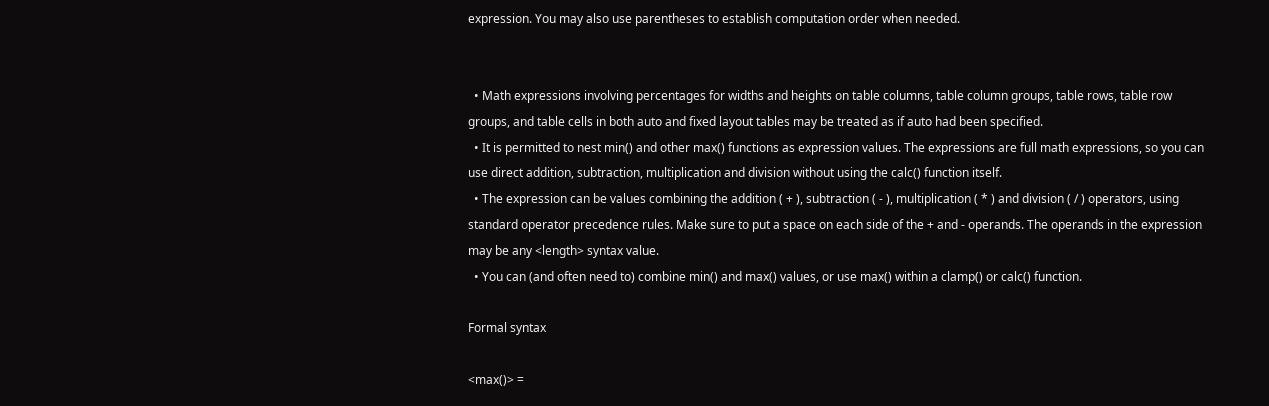expression. You may also use parentheses to establish computation order when needed.


  • Math expressions involving percentages for widths and heights on table columns, table column groups, table rows, table row groups, and table cells in both auto and fixed layout tables may be treated as if auto had been specified.
  • It is permitted to nest min() and other max() functions as expression values. The expressions are full math expressions, so you can use direct addition, subtraction, multiplication and division without using the calc() function itself.
  • The expression can be values combining the addition ( + ), subtraction ( - ), multiplication ( * ) and division ( / ) operators, using standard operator precedence rules. Make sure to put a space on each side of the + and - operands. The operands in the expression may be any <length> syntax value.
  • You can (and often need to) combine min() and max() values, or use max() within a clamp() or calc() function.

Formal syntax

<max()> =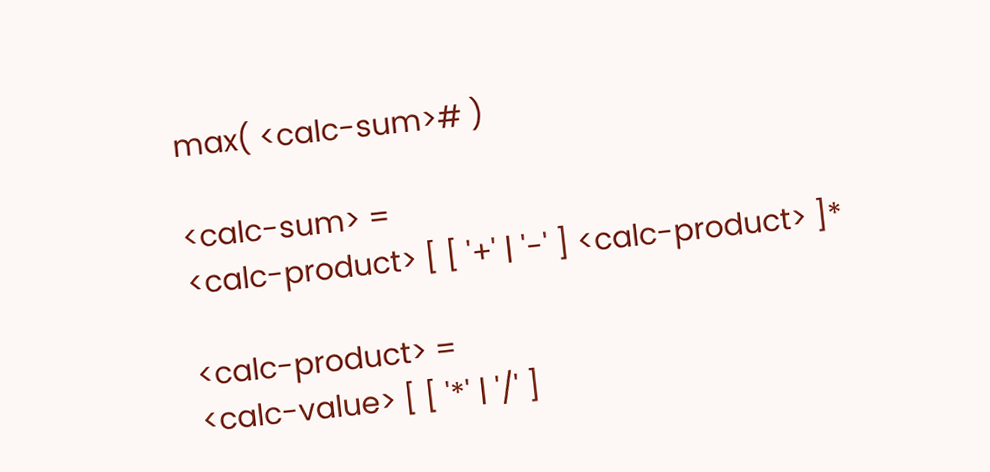max( <calc-sum># )

<calc-sum> =
<calc-product> [ [ '+' | '-' ] <calc-product> ]*

<calc-product> =
<calc-value> [ [ '*' | '/' ]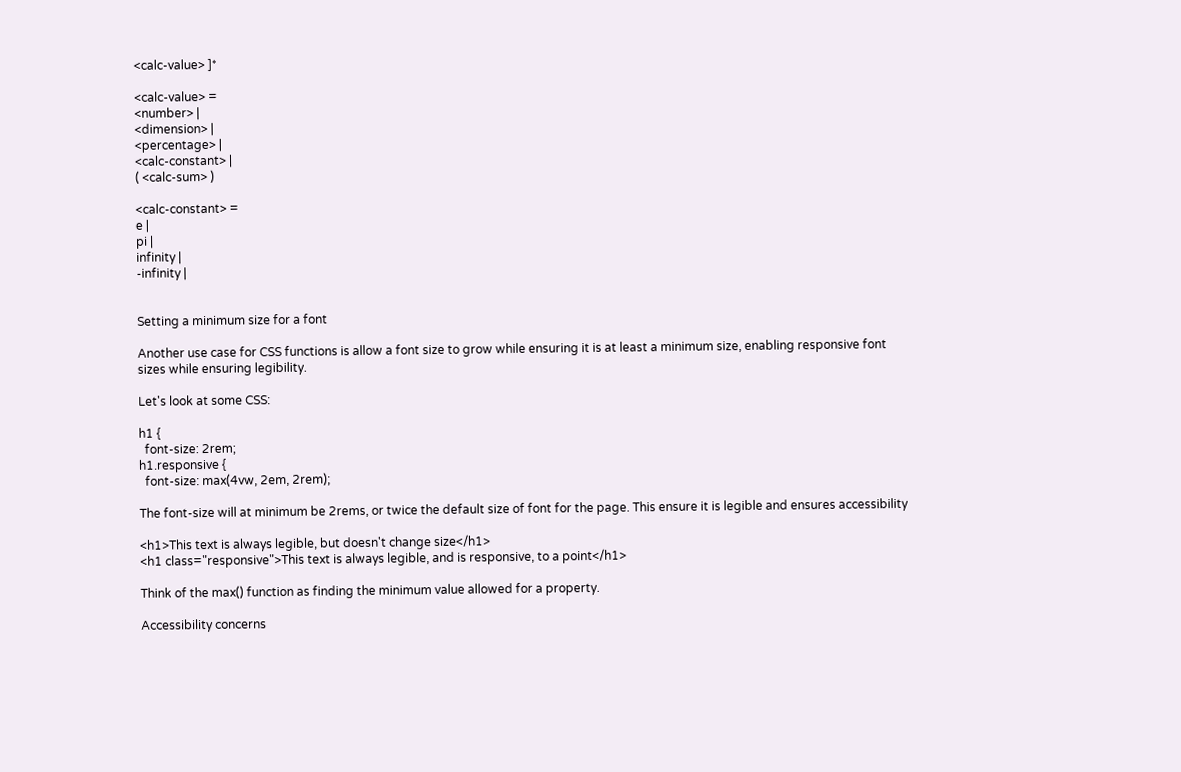<calc-value> ]*

<calc-value> =
<number> |
<dimension> |
<percentage> |
<calc-constant> |
( <calc-sum> )

<calc-constant> =
e |
pi |
infinity |
-infinity |


Setting a minimum size for a font

Another use case for CSS functions is allow a font size to grow while ensuring it is at least a minimum size, enabling responsive font sizes while ensuring legibility.

Let's look at some CSS:

h1 {
  font-size: 2rem;
h1.responsive {
  font-size: max(4vw, 2em, 2rem);

The font-size will at minimum be 2rems, or twice the default size of font for the page. This ensure it is legible and ensures accessibility

<h1>This text is always legible, but doesn't change size</h1>
<h1 class="responsive">This text is always legible, and is responsive, to a point</h1>

Think of the max() function as finding the minimum value allowed for a property.

Accessibility concerns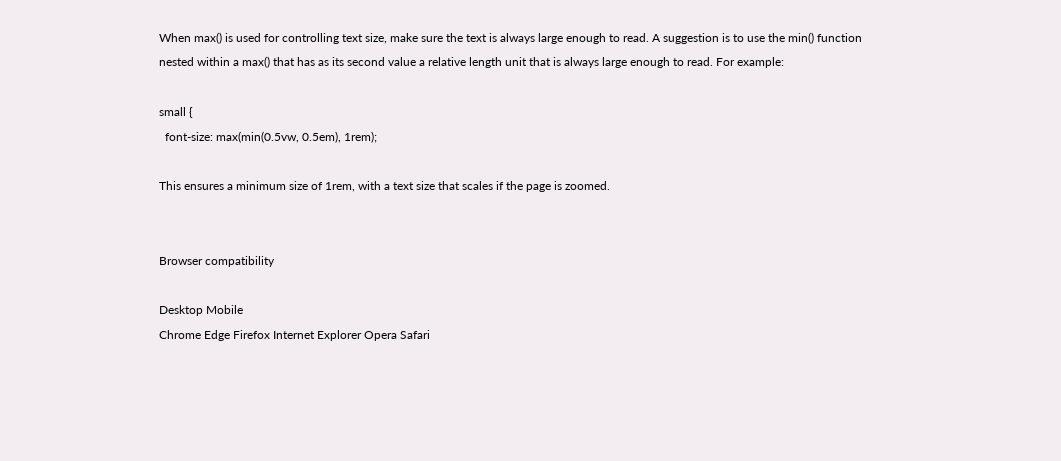When max() is used for controlling text size, make sure the text is always large enough to read. A suggestion is to use the min() function nested within a max() that has as its second value a relative length unit that is always large enough to read. For example:

small {
  font-size: max(min(0.5vw, 0.5em), 1rem);

This ensures a minimum size of 1rem, with a text size that scales if the page is zoomed.


Browser compatibility

Desktop Mobile
Chrome Edge Firefox Internet Explorer Opera Safari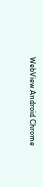WebView Android Chrome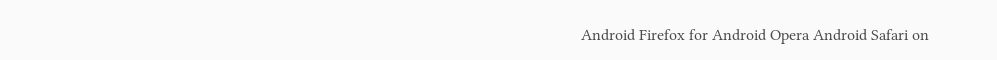Android Firefox for Android Opera Android Safari on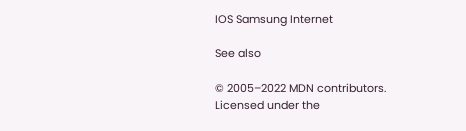IOS Samsung Internet

See also

© 2005–2022 MDN contributors.
Licensed under the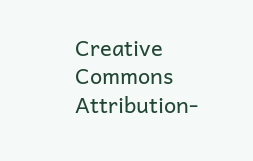Creative Commons Attribution-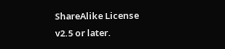ShareAlike License v2.5 or later.